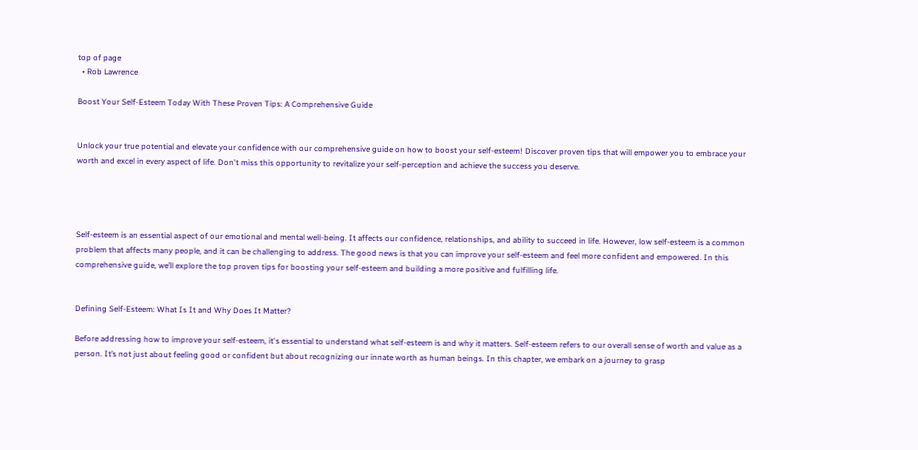top of page
  • Rob Lawrence

Boost Your Self-Esteem Today With These Proven Tips: A Comprehensive Guide


Unlock your true potential and elevate your confidence with our comprehensive guide on how to boost your self-esteem! Discover proven tips that will empower you to embrace your worth and excel in every aspect of life. Don't miss this opportunity to revitalize your self-perception and achieve the success you deserve.




Self-esteem is an essential aspect of our emotional and mental well-being. It affects our confidence, relationships, and ability to succeed in life. However, low self-esteem is a common problem that affects many people, and it can be challenging to address. The good news is that you can improve your self-esteem and feel more confident and empowered. In this comprehensive guide, we’ll explore the top proven tips for boosting your self-esteem and building a more positive and fulfilling life.


Defining Self-Esteem: What Is It and Why Does It Matter?

Before addressing how to improve your self-esteem, it's essential to understand what self-esteem is and why it matters. Self-esteem refers to our overall sense of worth and value as a person. It’s not just about feeling good or confident but about recognizing our innate worth as human beings. In this chapter, we embark on a journey to grasp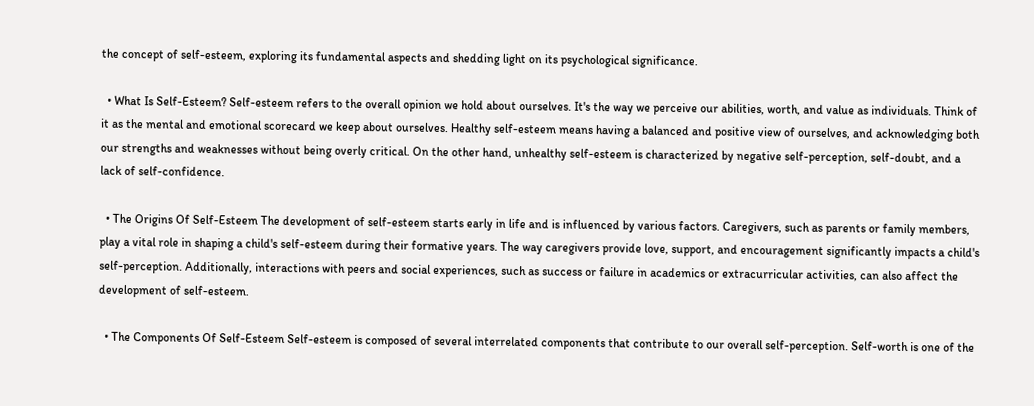the concept of self-esteem, exploring its fundamental aspects and shedding light on its psychological significance.

  • What Is Self-Esteem? Self-esteem refers to the overall opinion we hold about ourselves. It's the way we perceive our abilities, worth, and value as individuals. Think of it as the mental and emotional scorecard we keep about ourselves. Healthy self-esteem means having a balanced and positive view of ourselves, and acknowledging both our strengths and weaknesses without being overly critical. On the other hand, unhealthy self-esteem is characterized by negative self-perception, self-doubt, and a lack of self-confidence.

  • The Origins Of Self-Esteem The development of self-esteem starts early in life and is influenced by various factors. Caregivers, such as parents or family members, play a vital role in shaping a child's self-esteem during their formative years. The way caregivers provide love, support, and encouragement significantly impacts a child's self-perception. Additionally, interactions with peers and social experiences, such as success or failure in academics or extracurricular activities, can also affect the development of self-esteem.

  • The Components Of Self-Esteem Self-esteem is composed of several interrelated components that contribute to our overall self-perception. Self-worth is one of the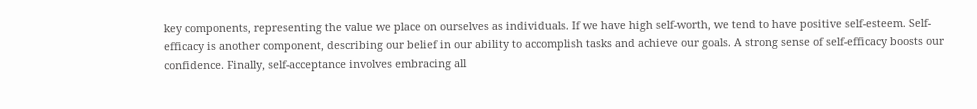key components, representing the value we place on ourselves as individuals. If we have high self-worth, we tend to have positive self-esteem. Self-efficacy is another component, describing our belief in our ability to accomplish tasks and achieve our goals. A strong sense of self-efficacy boosts our confidence. Finally, self-acceptance involves embracing all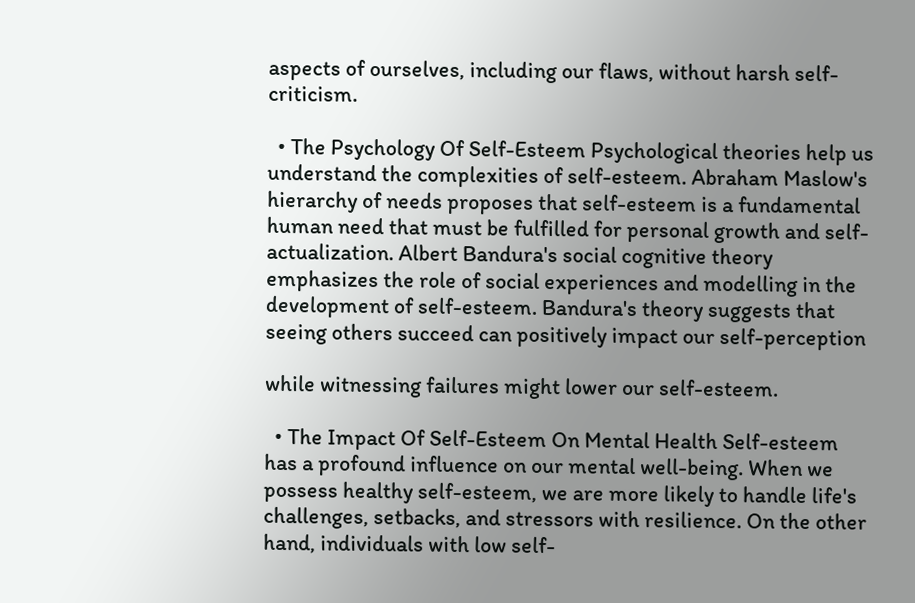aspects of ourselves, including our flaws, without harsh self-criticism.

  • The Psychology Of Self-Esteem Psychological theories help us understand the complexities of self-esteem. Abraham Maslow's hierarchy of needs proposes that self-esteem is a fundamental human need that must be fulfilled for personal growth and self-actualization. Albert Bandura's social cognitive theory emphasizes the role of social experiences and modelling in the development of self-esteem. Bandura's theory suggests that seeing others succeed can positively impact our self-perception

while witnessing failures might lower our self-esteem.

  • The Impact Of Self-Esteem On Mental Health Self-esteem has a profound influence on our mental well-being. When we possess healthy self-esteem, we are more likely to handle life's challenges, setbacks, and stressors with resilience. On the other hand, individuals with low self-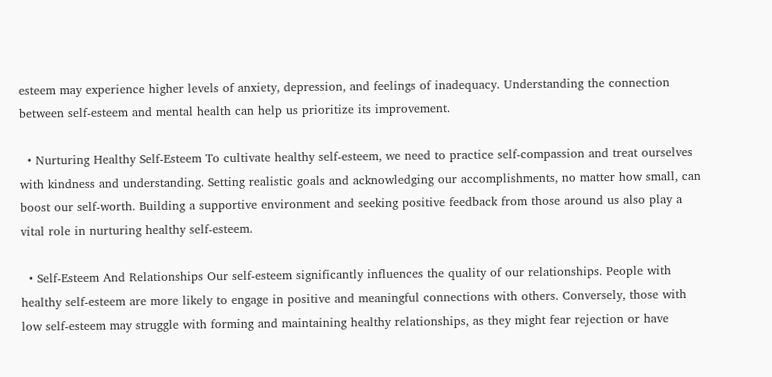esteem may experience higher levels of anxiety, depression, and feelings of inadequacy. Understanding the connection between self-esteem and mental health can help us prioritize its improvement.

  • Nurturing Healthy Self-Esteem To cultivate healthy self-esteem, we need to practice self-compassion and treat ourselves with kindness and understanding. Setting realistic goals and acknowledging our accomplishments, no matter how small, can boost our self-worth. Building a supportive environment and seeking positive feedback from those around us also play a vital role in nurturing healthy self-esteem.

  • Self-Esteem And Relationships Our self-esteem significantly influences the quality of our relationships. People with healthy self-esteem are more likely to engage in positive and meaningful connections with others. Conversely, those with low self-esteem may struggle with forming and maintaining healthy relationships, as they might fear rejection or have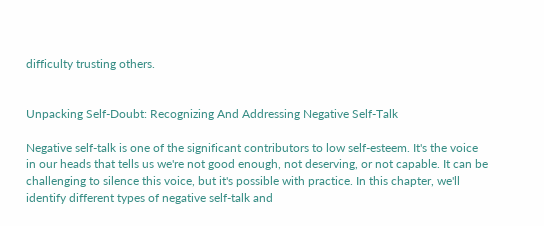difficulty trusting others.


Unpacking Self-Doubt: Recognizing And Addressing Negative Self-Talk

Negative self-talk is one of the significant contributors to low self-esteem. It's the voice in our heads that tells us we're not good enough, not deserving, or not capable. It can be challenging to silence this voice, but it's possible with practice. In this chapter, we'll identify different types of negative self-talk and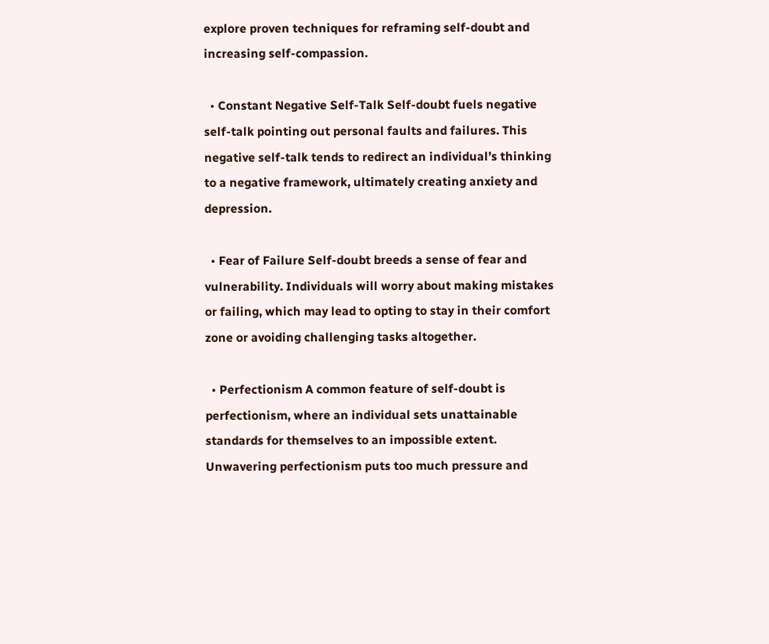explore proven techniques for reframing self-doubt and increasing self-compassion.

  • Constant Negative Self-Talk Self-doubt fuels negative self-talk pointing out personal faults and failures. This negative self-talk tends to redirect an individual’s thinking to a negative framework, ultimately creating anxiety and depression.

  • Fear of Failure Self-doubt breeds a sense of fear and vulnerability. Individuals will worry about making mistakes or failing, which may lead to opting to stay in their comfort zone or avoiding challenging tasks altogether.

  • Perfectionism A common feature of self-doubt is perfectionism, where an individual sets unattainable standards for themselves to an impossible extent. Unwavering perfectionism puts too much pressure and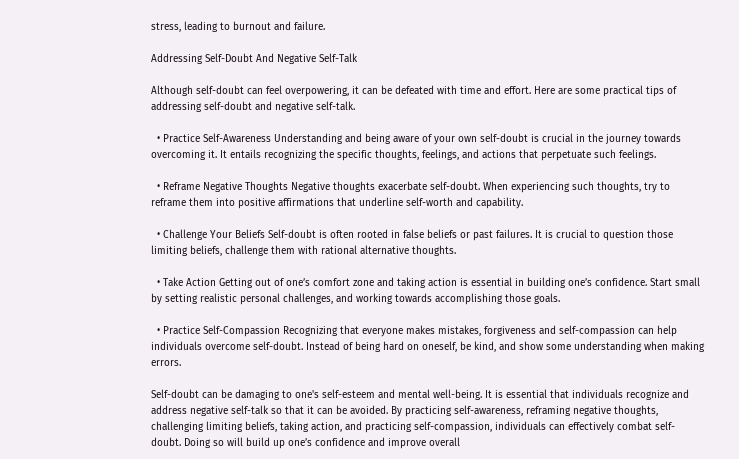stress, leading to burnout and failure.

Addressing Self-Doubt And Negative Self-Talk

Although self-doubt can feel overpowering, it can be defeated with time and effort. Here are some practical tips of addressing self-doubt and negative self-talk.

  • Practice Self-Awareness Understanding and being aware of your own self-doubt is crucial in the journey towards overcoming it. It entails recognizing the specific thoughts, feelings, and actions that perpetuate such feelings.

  • Reframe Negative Thoughts Negative thoughts exacerbate self-doubt. When experiencing such thoughts, try to reframe them into positive affirmations that underline self-worth and capability.

  • Challenge Your Beliefs Self-doubt is often rooted in false beliefs or past failures. It is crucial to question those limiting beliefs, challenge them with rational alternative thoughts.

  • Take Action Getting out of one’s comfort zone and taking action is essential in building one’s confidence. Start small by setting realistic personal challenges, and working towards accomplishing those goals.

  • Practice Self-Compassion Recognizing that everyone makes mistakes, forgiveness and self-compassion can help individuals overcome self-doubt. Instead of being hard on oneself, be kind, and show some understanding when making errors.

Self-doubt can be damaging to one's self-esteem and mental well-being. It is essential that individuals recognize and address negative self-talk so that it can be avoided. By practicing self-awareness, reframing negative thoughts, challenging limiting beliefs, taking action, and practicing self-compassion, individuals can effectively combat self-doubt. Doing so will build up one’s confidence and improve overall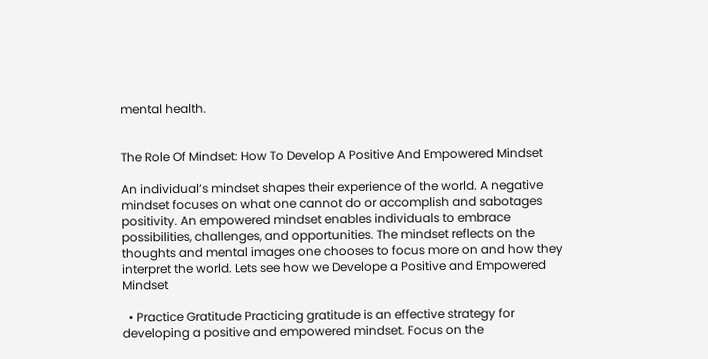mental health.


The Role Of Mindset: How To Develop A Positive And Empowered Mindset

An individual’s mindset shapes their experience of the world. A negative mindset focuses on what one cannot do or accomplish and sabotages positivity. An empowered mindset enables individuals to embrace possibilities, challenges, and opportunities. The mindset reflects on the thoughts and mental images one chooses to focus more on and how they interpret the world. Lets see how we Develope a Positive and Empowered Mindset

  • Practice Gratitude Practicing gratitude is an effective strategy for developing a positive and empowered mindset. Focus on the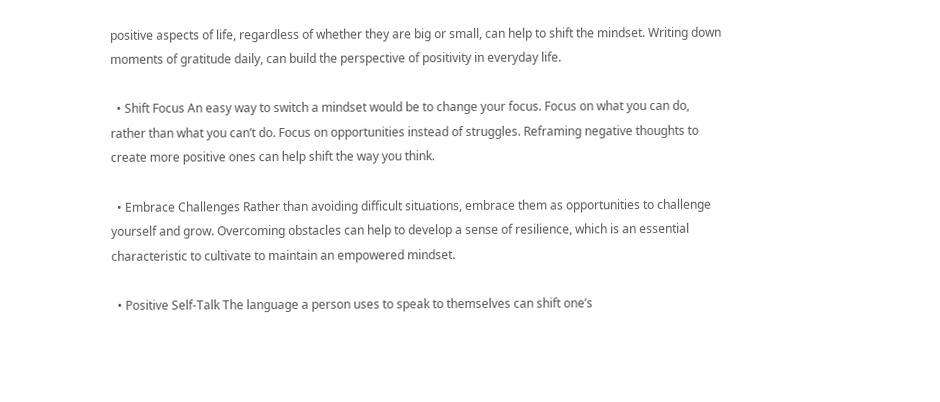positive aspects of life, regardless of whether they are big or small, can help to shift the mindset. Writing down moments of gratitude daily, can build the perspective of positivity in everyday life.

  • Shift Focus An easy way to switch a mindset would be to change your focus. Focus on what you can do, rather than what you can’t do. Focus on opportunities instead of struggles. Reframing negative thoughts to create more positive ones can help shift the way you think.

  • Embrace Challenges Rather than avoiding difficult situations, embrace them as opportunities to challenge yourself and grow. Overcoming obstacles can help to develop a sense of resilience, which is an essential characteristic to cultivate to maintain an empowered mindset.

  • Positive Self-Talk The language a person uses to speak to themselves can shift one’s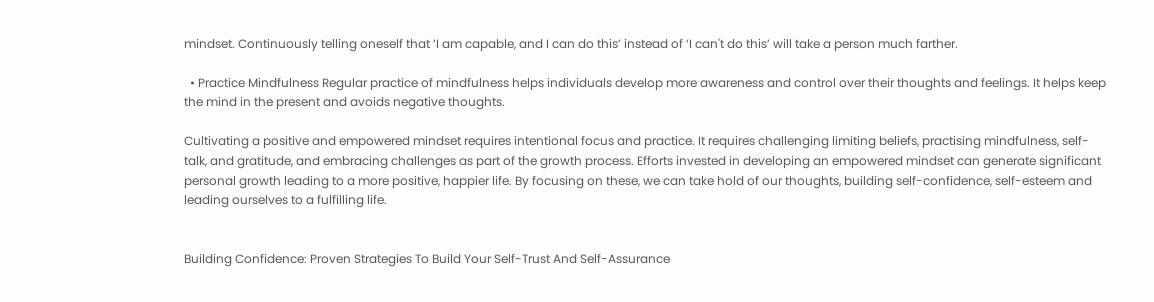mindset. Continuously telling oneself that ‘I am capable, and I can do this’ instead of ‘I can't do this’ will take a person much farther.

  • Practice Mindfulness Regular practice of mindfulness helps individuals develop more awareness and control over their thoughts and feelings. It helps keep the mind in the present and avoids negative thoughts.

Cultivating a positive and empowered mindset requires intentional focus and practice. It requires challenging limiting beliefs, practising mindfulness, self-talk, and gratitude, and embracing challenges as part of the growth process. Efforts invested in developing an empowered mindset can generate significant personal growth leading to a more positive, happier life. By focusing on these, we can take hold of our thoughts, building self-confidence, self-esteem and leading ourselves to a fulfilling life.


Building Confidence: Proven Strategies To Build Your Self-Trust And Self-Assurance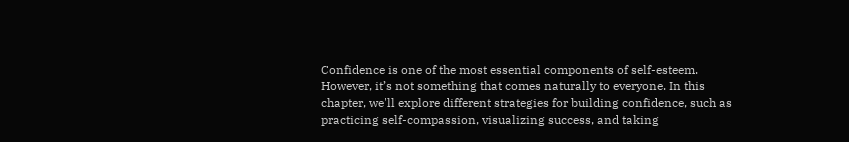Confidence is one of the most essential components of self-esteem. However, it’s not something that comes naturally to everyone. In this chapter, we'll explore different strategies for building confidence, such as practicing self-compassion, visualizing success, and taking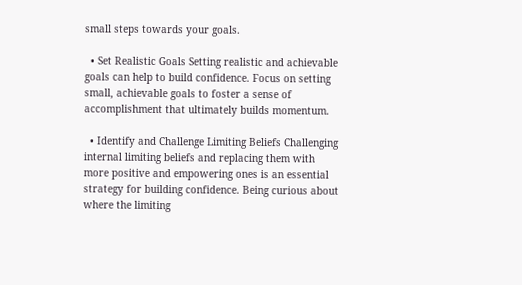small steps towards your goals.

  • Set Realistic Goals Setting realistic and achievable goals can help to build confidence. Focus on setting small, achievable goals to foster a sense of accomplishment that ultimately builds momentum.

  • Identify and Challenge Limiting Beliefs Challenging internal limiting beliefs and replacing them with more positive and empowering ones is an essential strategy for building confidence. Being curious about where the limiting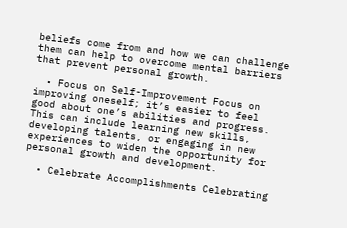beliefs come from and how we can challenge them can help to overcome mental barriers that prevent personal growth.

  • Focus on Self-Improvement Focus on improving oneself; it’s easier to feel good about one’s abilities and progress. This can include learning new skills, developing talents, or engaging in new experiences to widen the opportunity for personal growth and development.

  • Celebrate Accomplishments Celebrating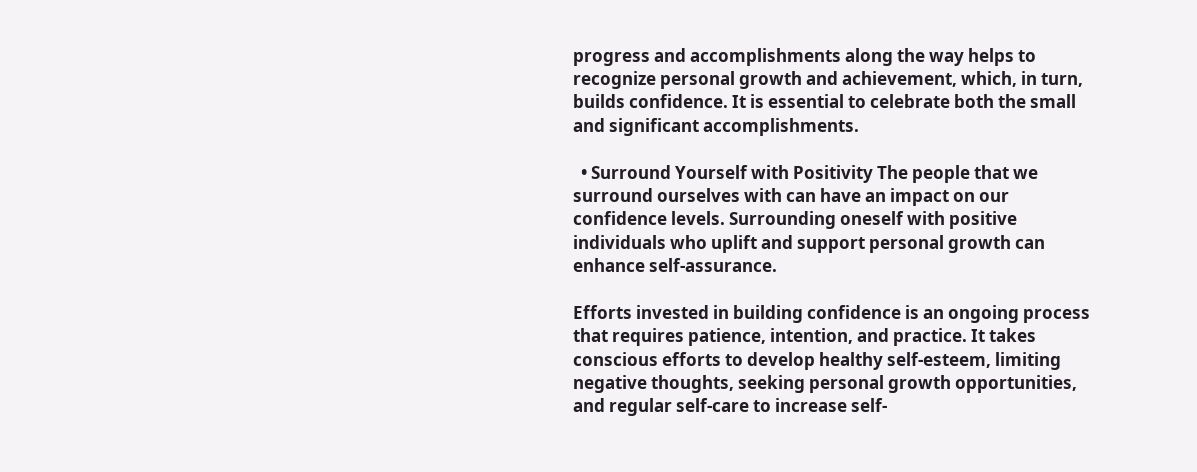progress and accomplishments along the way helps to recognize personal growth and achievement, which, in turn, builds confidence. It is essential to celebrate both the small and significant accomplishments.

  • Surround Yourself with Positivity The people that we surround ourselves with can have an impact on our confidence levels. Surrounding oneself with positive individuals who uplift and support personal growth can enhance self-assurance.

Efforts invested in building confidence is an ongoing process that requires patience, intention, and practice. It takes conscious efforts to develop healthy self-esteem, limiting negative thoughts, seeking personal growth opportunities, and regular self-care to increase self-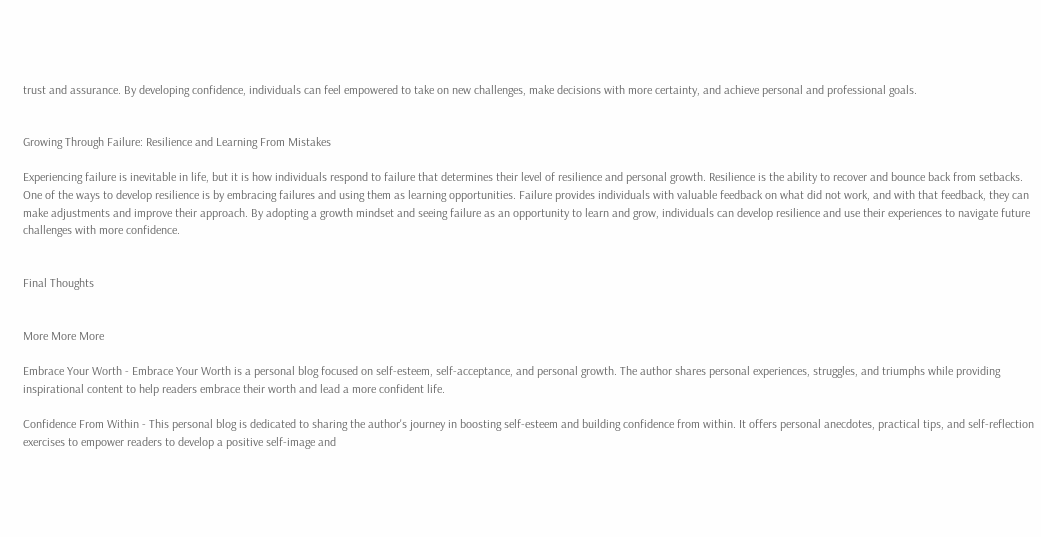trust and assurance. By developing confidence, individuals can feel empowered to take on new challenges, make decisions with more certainty, and achieve personal and professional goals.


Growing Through Failure: Resilience and Learning From Mistakes

Experiencing failure is inevitable in life, but it is how individuals respond to failure that determines their level of resilience and personal growth. Resilience is the ability to recover and bounce back from setbacks. One of the ways to develop resilience is by embracing failures and using them as learning opportunities. Failure provides individuals with valuable feedback on what did not work, and with that feedback, they can make adjustments and improve their approach. By adopting a growth mindset and seeing failure as an opportunity to learn and grow, individuals can develop resilience and use their experiences to navigate future challenges with more confidence.


Final Thoughts


More More More

Embrace Your Worth - Embrace Your Worth is a personal blog focused on self-esteem, self-acceptance, and personal growth. The author shares personal experiences, struggles, and triumphs while providing inspirational content to help readers embrace their worth and lead a more confident life.

Confidence From Within - This personal blog is dedicated to sharing the author's journey in boosting self-esteem and building confidence from within. It offers personal anecdotes, practical tips, and self-reflection exercises to empower readers to develop a positive self-image and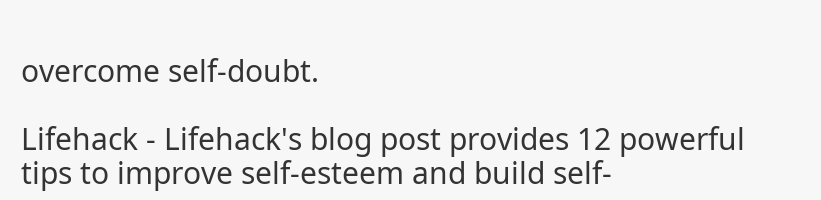overcome self-doubt.

Lifehack - Lifehack's blog post provides 12 powerful tips to improve self-esteem and build self-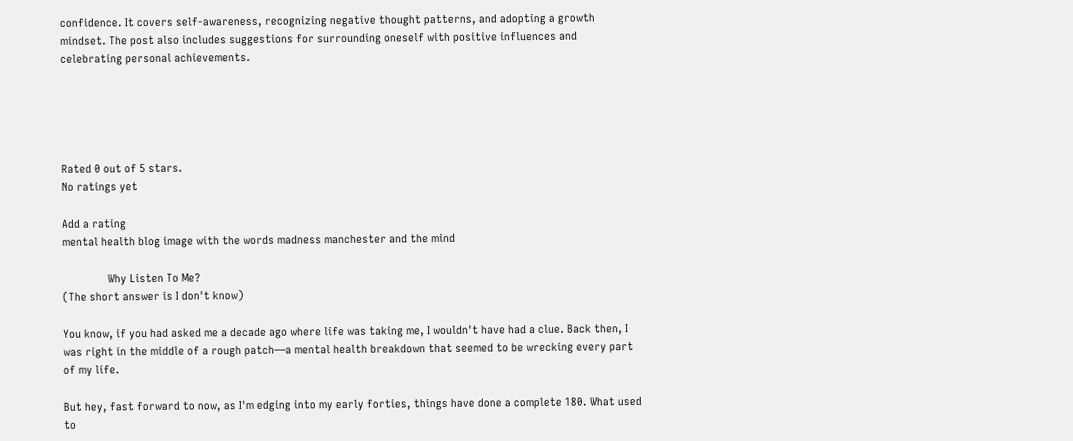confidence. It covers self-awareness, recognizing negative thought patterns, and adopting a growth mindset. The post also includes suggestions for surrounding oneself with positive influences and celebrating personal achievements.





Rated 0 out of 5 stars.
No ratings yet

Add a rating
mental health blog image with the words madness manchester and the mind

               Why Listen To Me?
(The short answer is I don't know)

You know, if you had asked me a decade ago where life was taking me, I wouldn't have had a clue. Back then, I was right in the middle of a rough patch—a mental health breakdown that seemed to be wrecking every part of my life.

But hey, fast forward to now, as I'm edging into my early forties, things have done a complete 180. What used to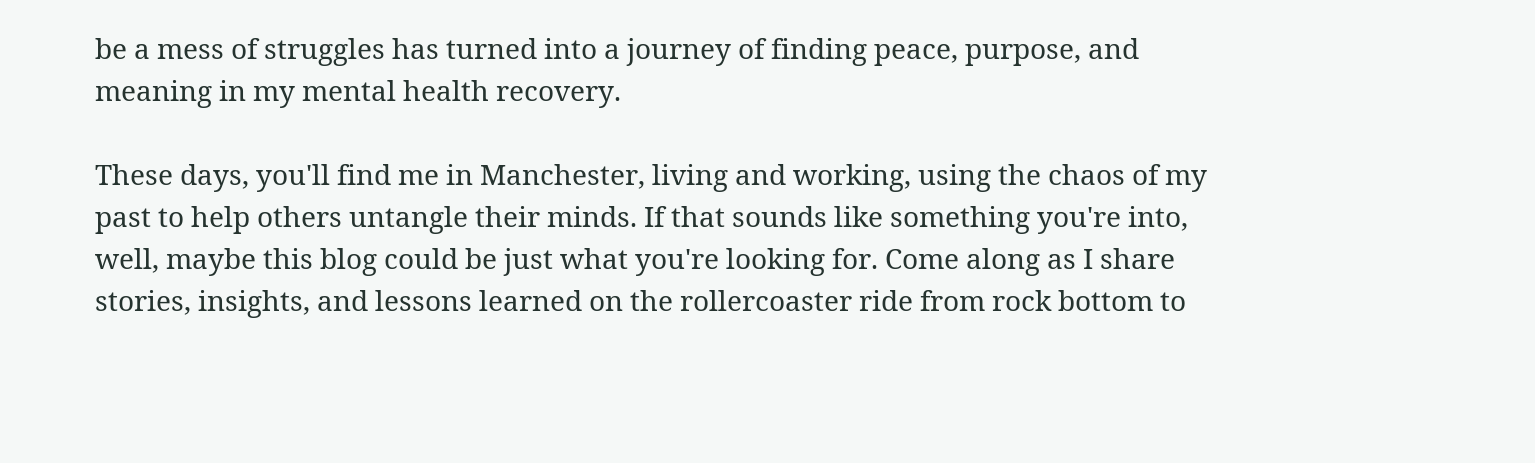be a mess of struggles has turned into a journey of finding peace, purpose, and meaning in my mental health recovery.

These days, you'll find me in Manchester, living and working, using the chaos of my past to help others untangle their minds. If that sounds like something you're into, well, maybe this blog could be just what you're looking for. Come along as I share stories, insights, and lessons learned on the rollercoaster ride from rock bottom to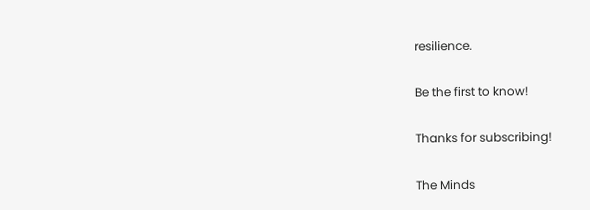resilience.

Be the first to know!

Thanks for subscribing!

The Minds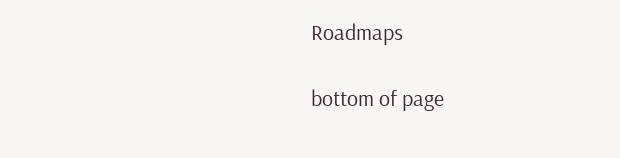Roadmaps

bottom of page